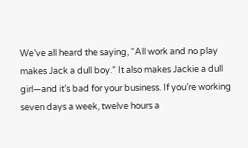We’ve all heard the saying, “All work and no play makes Jack a dull boy.” It also makes Jackie a dull girl—and it’s bad for your business. If you’re working seven days a week, twelve hours a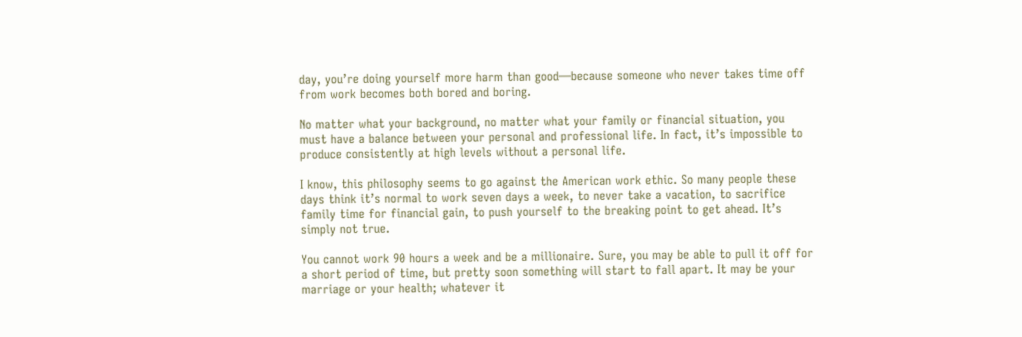day, you’re doing yourself more harm than good—because someone who never takes time off from work becomes both bored and boring.

No matter what your background, no matter what your family or financial situation, you must have a balance between your personal and professional life. In fact, it’s impossible to produce consistently at high levels without a personal life.

I know, this philosophy seems to go against the American work ethic. So many people these days think it’s normal to work seven days a week, to never take a vacation, to sacrifice family time for financial gain, to push yourself to the breaking point to get ahead. It’s simply not true.

You cannot work 90 hours a week and be a millionaire. Sure, you may be able to pull it off for a short period of time, but pretty soon something will start to fall apart. It may be your marriage or your health; whatever it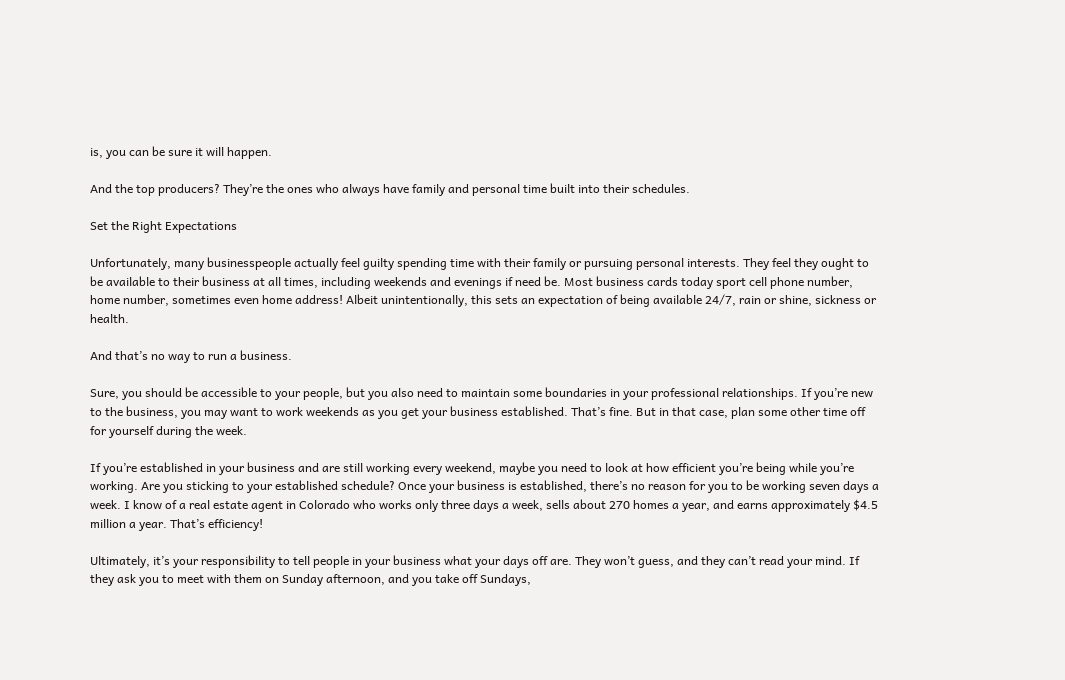is, you can be sure it will happen.

And the top producers? They’re the ones who always have family and personal time built into their schedules.

Set the Right Expectations

Unfortunately, many businesspeople actually feel guilty spending time with their family or pursuing personal interests. They feel they ought to be available to their business at all times, including weekends and evenings if need be. Most business cards today sport cell phone number, home number, sometimes even home address! Albeit unintentionally, this sets an expectation of being available 24/7, rain or shine, sickness or health.

And that’s no way to run a business.

Sure, you should be accessible to your people, but you also need to maintain some boundaries in your professional relationships. If you’re new to the business, you may want to work weekends as you get your business established. That’s fine. But in that case, plan some other time off for yourself during the week.

If you’re established in your business and are still working every weekend, maybe you need to look at how efficient you’re being while you’re working. Are you sticking to your established schedule? Once your business is established, there’s no reason for you to be working seven days a week. I know of a real estate agent in Colorado who works only three days a week, sells about 270 homes a year, and earns approximately $4.5 million a year. That’s efficiency!

Ultimately, it’s your responsibility to tell people in your business what your days off are. They won’t guess, and they can’t read your mind. If they ask you to meet with them on Sunday afternoon, and you take off Sundays,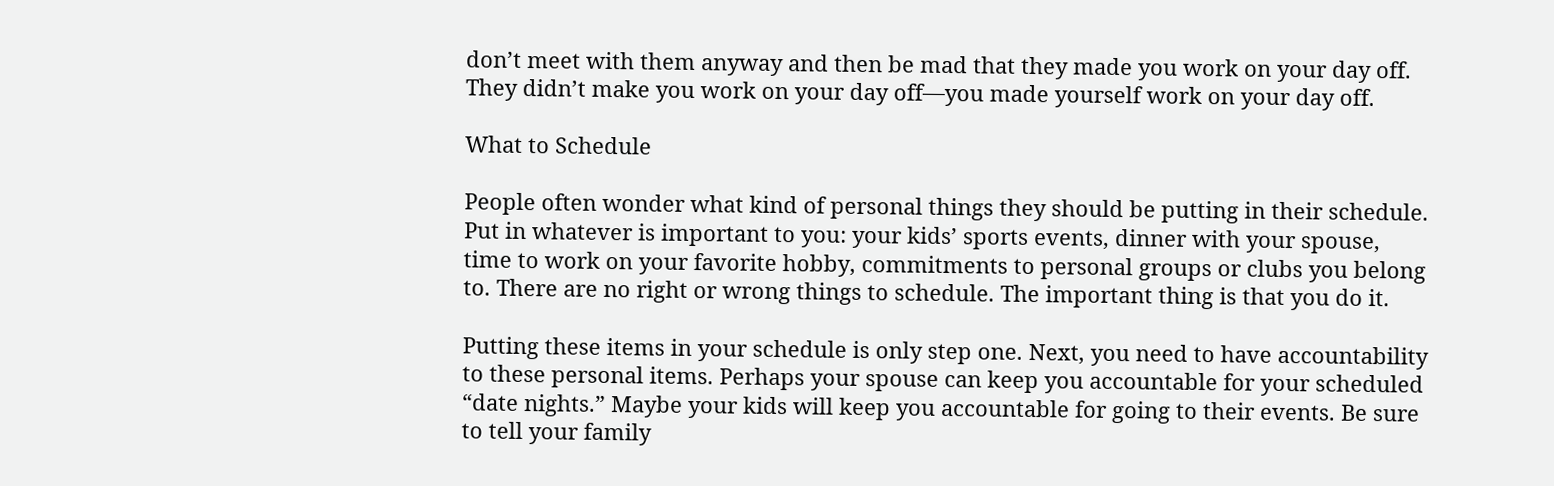don’t meet with them anyway and then be mad that they made you work on your day off. They didn’t make you work on your day off—you made yourself work on your day off.

What to Schedule

People often wonder what kind of personal things they should be putting in their schedule. Put in whatever is important to you: your kids’ sports events, dinner with your spouse, time to work on your favorite hobby, commitments to personal groups or clubs you belong to. There are no right or wrong things to schedule. The important thing is that you do it.

Putting these items in your schedule is only step one. Next, you need to have accountability to these personal items. Perhaps your spouse can keep you accountable for your scheduled “date nights.” Maybe your kids will keep you accountable for going to their events. Be sure to tell your family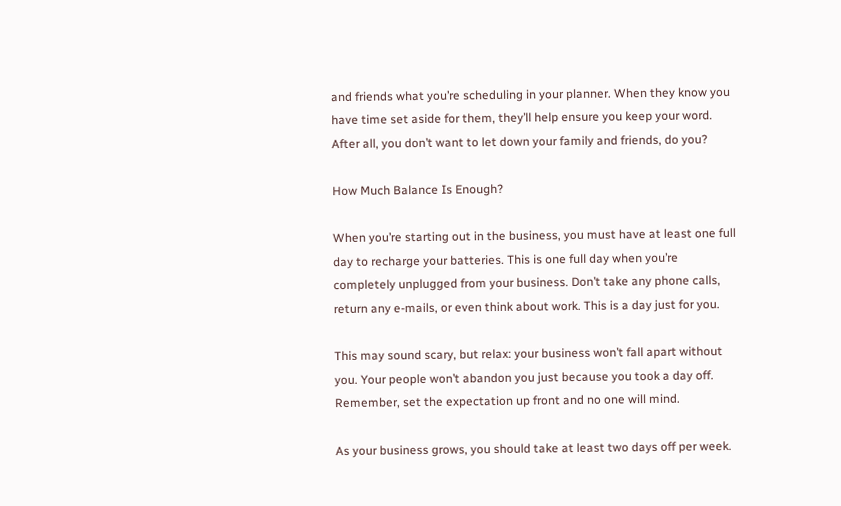and friends what you’re scheduling in your planner. When they know you have time set aside for them, they’ll help ensure you keep your word. After all, you don’t want to let down your family and friends, do you?

How Much Balance Is Enough?

When you’re starting out in the business, you must have at least one full day to recharge your batteries. This is one full day when you’re completely unplugged from your business. Don’t take any phone calls, return any e-mails, or even think about work. This is a day just for you.

This may sound scary, but relax: your business won’t fall apart without you. Your people won’t abandon you just because you took a day off. Remember, set the expectation up front and no one will mind.

As your business grows, you should take at least two days off per week.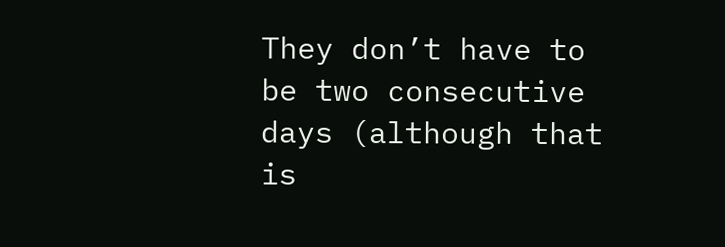They don’t have to be two consecutive days (although that is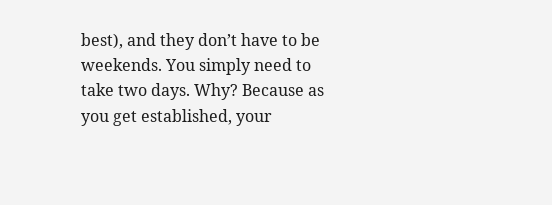best), and they don’t have to be weekends. You simply need to take two days. Why? Because as you get established, your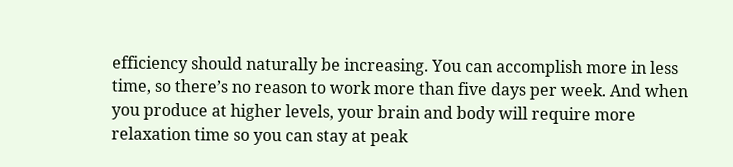efficiency should naturally be increasing. You can accomplish more in less time, so there’s no reason to work more than five days per week. And when you produce at higher levels, your brain and body will require more relaxation time so you can stay at peak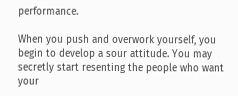performance.

When you push and overwork yourself, you begin to develop a sour attitude. You may secretly start resenting the people who want your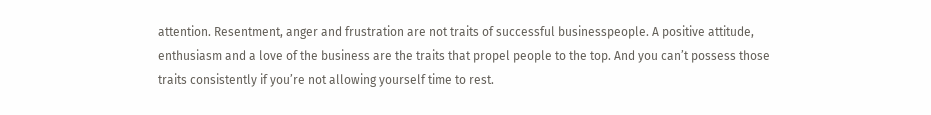attention. Resentment, anger and frustration are not traits of successful businesspeople. A positive attitude, enthusiasm and a love of the business are the traits that propel people to the top. And you can’t possess those traits consistently if you’re not allowing yourself time to rest.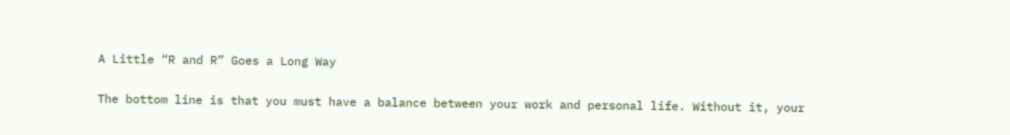A Little “R and R” Goes a Long Way

The bottom line is that you must have a balance between your work and personal life. Without it, your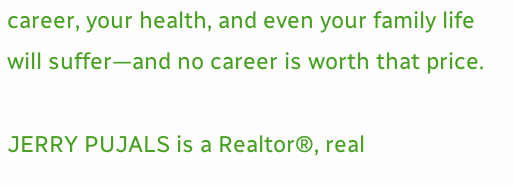career, your health, and even your family life will suffer—and no career is worth that price.

JERRY PUJALS is a Realtor®, real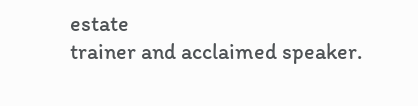estate
trainer and acclaimed speaker.